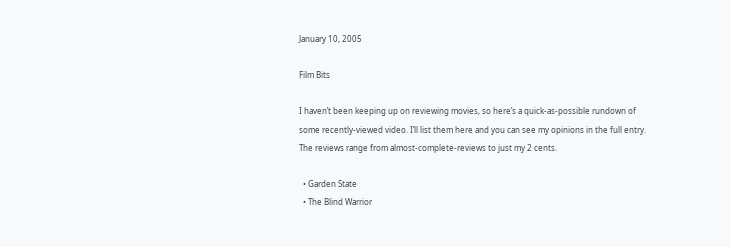January 10, 2005

Film Bits

I haven’t been keeping up on reviewing movies, so here’s a quick-as-possible rundown of some recently-viewed video. I’ll list them here and you can see my opinions in the full entry. The reviews range from almost-complete-reviews to just my 2 cents.

  • Garden State
  • The Blind Warrior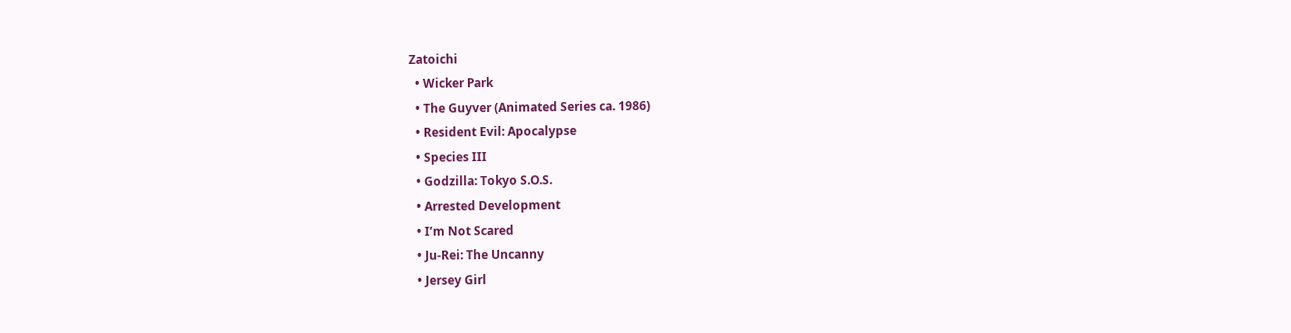Zatoichi
  • Wicker Park
  • The Guyver (Animated Series ca. 1986)
  • Resident Evil: Apocalypse
  • Species III
  • Godzilla: Tokyo S.O.S.
  • Arrested Development
  • I’m Not Scared
  • Ju-Rei: The Uncanny
  • Jersey Girl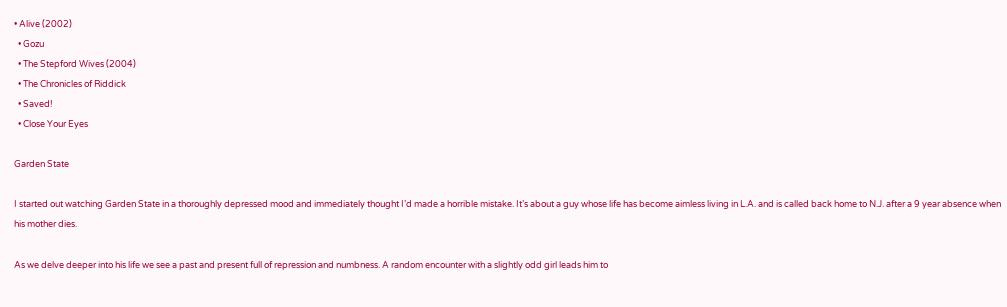• Alive (2002)
  • Gozu
  • The Stepford Wives (2004)
  • The Chronicles of Riddick
  • Saved!
  • Close Your Eyes

Garden State

I started out watching Garden State in a thoroughly depressed mood and immediately thought I’d made a horrible mistake. It’s about a guy whose life has become aimless living in L.A. and is called back home to N.J. after a 9 year absence when his mother dies.

As we delve deeper into his life we see a past and present full of repression and numbness. A random encounter with a slightly odd girl leads him to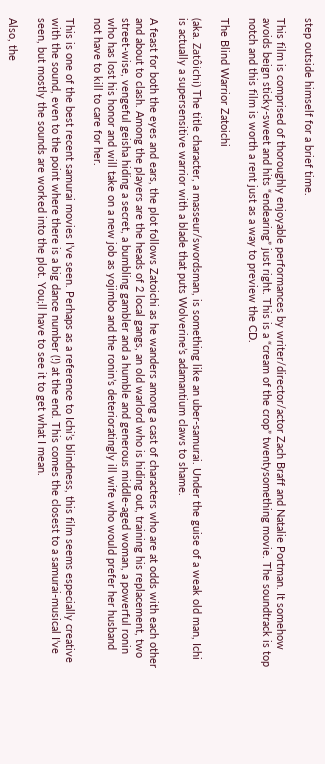step outside himself for a brief time.

This film is comprised of thoroughly enjoyable performances by writer/director/actor Zach Braff and Natalie Portman. It somehow avoids beign sticky-sweet and hits “endearing” just right. This is a “cream of the crop” twentysomething movie. The soundtrack is top notch and this film is worth a rent just as a way to preview the CD.

The Blind Warrior Zatoichi

(aka. Zatôichi) The title character, a masseur/swordsman, is something like an uber-samurai. Under the guise of a weak old man, Ichi is actually a supersensitive warrior with a blade that puts Wolverine’s adamantium claws to shame.

A feast for both the eyes and ears, the plot follows Zatoichi as he wanders among a cast of characters who are at odds with each other and about to clash. Among the players are the heads of 2 local gangs, an old warlord who is hiding out, training his replacement, two street-wise, vengeful geisha hiding a secret, a bumbling gambler and a humble and generous middle-aged woman, a powerful ronin who has lost his honor and will take on a new job as yojimbo and the ronin’s deterioratingly ill wife who would prefer her husband not have to kill to care for her.

This is one of the best recent samurai movies I’ve seen. Perhaps as a reference to Ichi’s blindness, this film seems especially creative with the sound, even to the point where there is a big dance number (!) at the end. This comes the closest to a samurai-musical I’ve seen, but mostly the sounds are worked into the plot. You;ll have to see it to get what I mean.

Also, the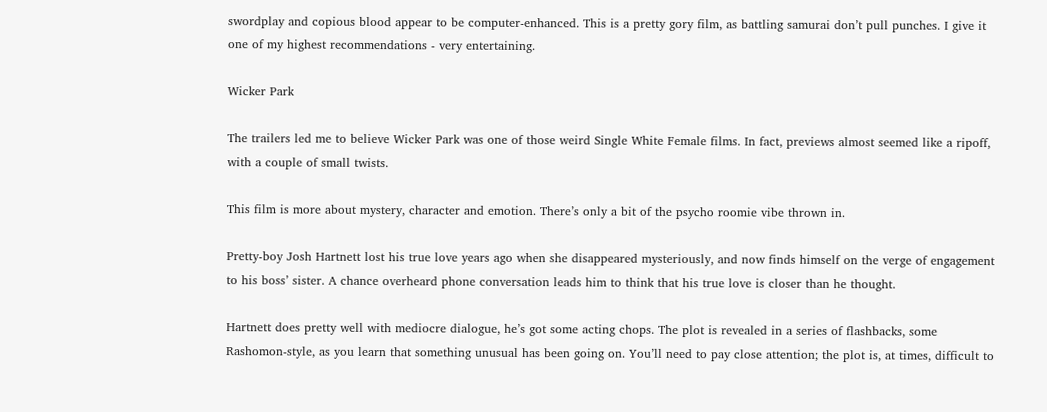swordplay and copious blood appear to be computer-enhanced. This is a pretty gory film, as battling samurai don’t pull punches. I give it one of my highest recommendations - very entertaining.

Wicker Park

The trailers led me to believe Wicker Park was one of those weird Single White Female films. In fact, previews almost seemed like a ripoff, with a couple of small twists.

This film is more about mystery, character and emotion. There’s only a bit of the psycho roomie vibe thrown in.

Pretty-boy Josh Hartnett lost his true love years ago when she disappeared mysteriously, and now finds himself on the verge of engagement to his boss’ sister. A chance overheard phone conversation leads him to think that his true love is closer than he thought.

Hartnett does pretty well with mediocre dialogue, he’s got some acting chops. The plot is revealed in a series of flashbacks, some Rashomon-style, as you learn that something unusual has been going on. You’ll need to pay close attention; the plot is, at times, difficult to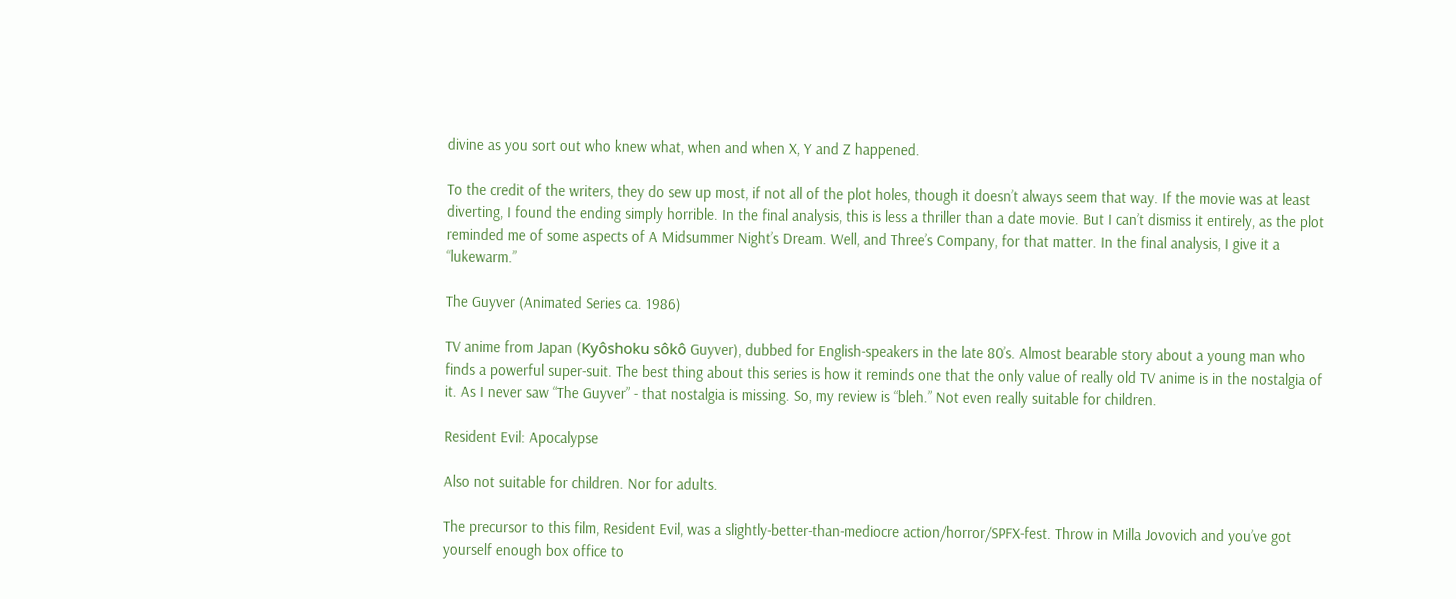divine as you sort out who knew what, when and when X, Y and Z happened.

To the credit of the writers, they do sew up most, if not all of the plot holes, though it doesn’t always seem that way. If the movie was at least diverting, I found the ending simply horrible. In the final analysis, this is less a thriller than a date movie. But I can’t dismiss it entirely, as the plot reminded me of some aspects of A Midsummer Night’s Dream. Well, and Three’s Company, for that matter. In the final analysis, I give it a “lukewarm.”

The Guyver (Animated Series ca. 1986)

TV anime from Japan (Kyôshoku sôkô Guyver), dubbed for English-speakers in the late 80’s. Almost bearable story about a young man who finds a powerful super-suit. The best thing about this series is how it reminds one that the only value of really old TV anime is in the nostalgia of it. As I never saw “The Guyver” - that nostalgia is missing. So, my review is “bleh.” Not even really suitable for children.

Resident Evil: Apocalypse

Also not suitable for children. Nor for adults.

The precursor to this film, Resident Evil, was a slightly-better-than-mediocre action/horror/SPFX-fest. Throw in Milla Jovovich and you’ve got yourself enough box office to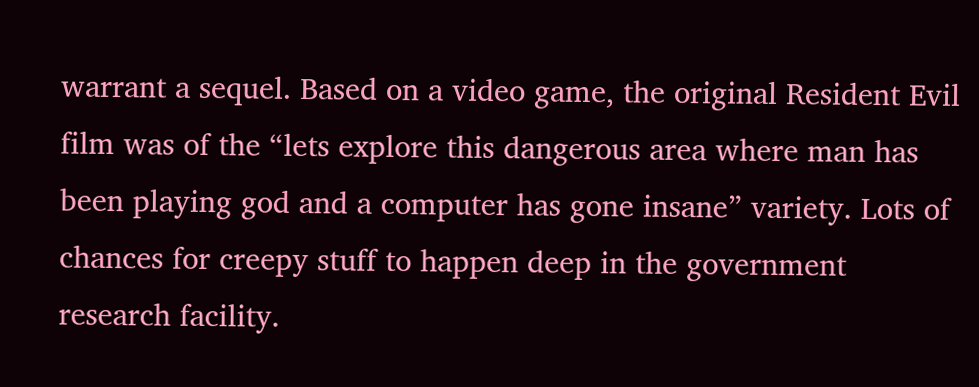warrant a sequel. Based on a video game, the original Resident Evil film was of the “lets explore this dangerous area where man has been playing god and a computer has gone insane” variety. Lots of chances for creepy stuff to happen deep in the government research facility.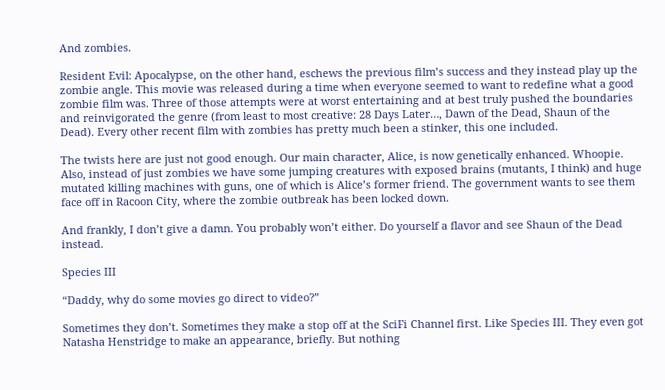And zombies.

Resident Evil: Apocalypse, on the other hand, eschews the previous film’s success and they instead play up the zombie angle. This movie was released during a time when everyone seemed to want to redefine what a good zombie film was. Three of those attempts were at worst entertaining and at best truly pushed the boundaries and reinvigorated the genre (from least to most creative: 28 Days Later…, Dawn of the Dead, Shaun of the Dead). Every other recent film with zombies has pretty much been a stinker, this one included.

The twists here are just not good enough. Our main character, Alice, is now genetically enhanced. Whoopie. Also, instead of just zombies we have some jumping creatures with exposed brains (mutants, I think) and huge mutated killing machines with guns, one of which is Alice’s former friend. The government wants to see them face off in Racoon City, where the zombie outbreak has been locked down.

And frankly, I don’t give a damn. You probably won’t either. Do yourself a flavor and see Shaun of the Dead instead.

Species III

“Daddy, why do some movies go direct to video?”

Sometimes they don’t. Sometimes they make a stop off at the SciFi Channel first. Like Species III. They even got Natasha Henstridge to make an appearance, briefly. But nothing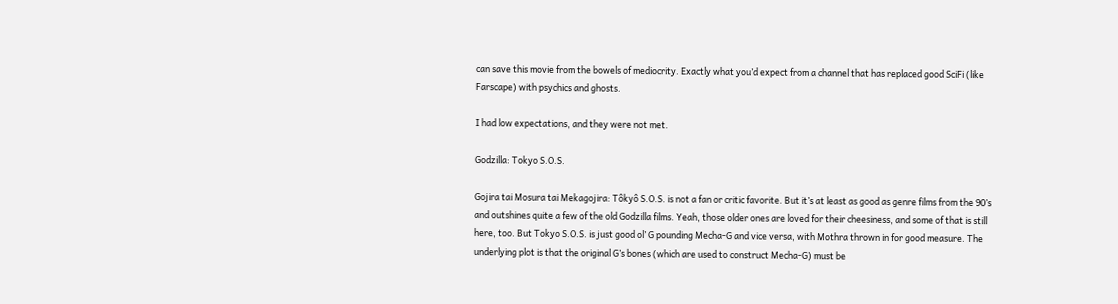can save this movie from the bowels of mediocrity. Exactly what you’d expect from a channel that has replaced good SciFi (like Farscape) with psychics and ghosts.

I had low expectations, and they were not met.

Godzilla: Tokyo S.O.S.

Gojira tai Mosura tai Mekagojira: Tôkyô S.O.S. is not a fan or critic favorite. But it’s at least as good as genre films from the 90’s and outshines quite a few of the old Godzilla films. Yeah, those older ones are loved for their cheesiness, and some of that is still here, too. But Tokyo S.O.S. is just good ol’ G pounding Mecha-G and vice versa, with Mothra thrown in for good measure. The underlying plot is that the original G’s bones (which are used to construct Mecha-G) must be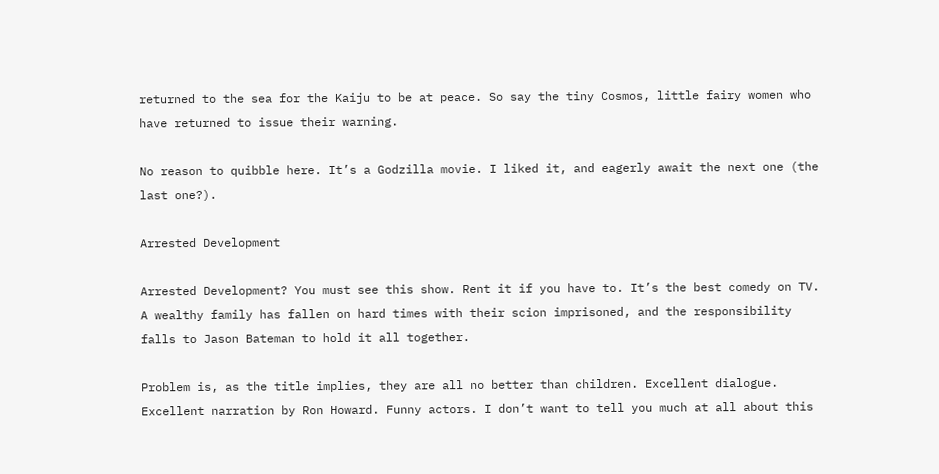returned to the sea for the Kaiju to be at peace. So say the tiny Cosmos, little fairy women who have returned to issue their warning.

No reason to quibble here. It’s a Godzilla movie. I liked it, and eagerly await the next one (the last one?).

Arrested Development

Arrested Development? You must see this show. Rent it if you have to. It’s the best comedy on TV. A wealthy family has fallen on hard times with their scion imprisoned, and the responsibility falls to Jason Bateman to hold it all together.

Problem is, as the title implies, they are all no better than children. Excellent dialogue. Excellent narration by Ron Howard. Funny actors. I don’t want to tell you much at all about this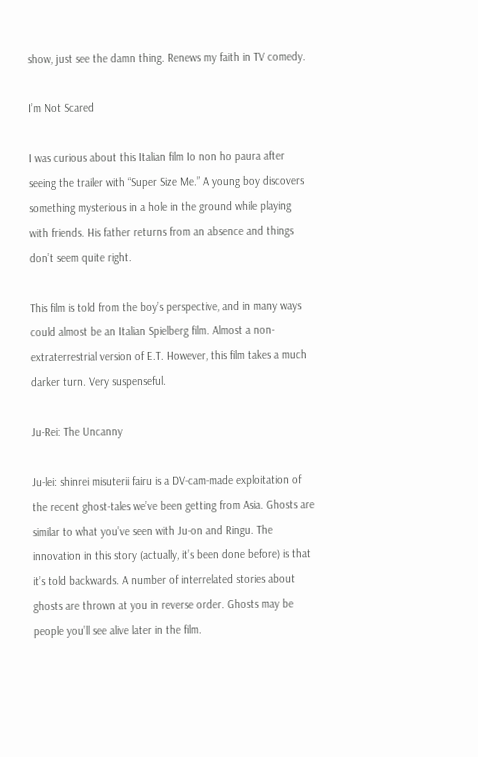show, just see the damn thing. Renews my faith in TV comedy.

I’m Not Scared

I was curious about this Italian film Io non ho paura after seeing the trailer with “Super Size Me.” A young boy discovers something mysterious in a hole in the ground while playing with friends. His father returns from an absence and things don’t seem quite right.

This film is told from the boy’s perspective, and in many ways could almost be an Italian Spielberg film. Almost a non-extraterrestrial version of E.T. However, this film takes a much darker turn. Very suspenseful.

Ju-Rei: The Uncanny

Ju-lei: shinrei misuterii fairu is a DV-cam-made exploitation of the recent ghost-tales we’ve been getting from Asia. Ghosts are similar to what you’ve seen with Ju-on and Ringu. The innovation in this story (actually, it’s been done before) is that it’s told backwards. A number of interrelated stories about ghosts are thrown at you in reverse order. Ghosts may be people you’ll see alive later in the film.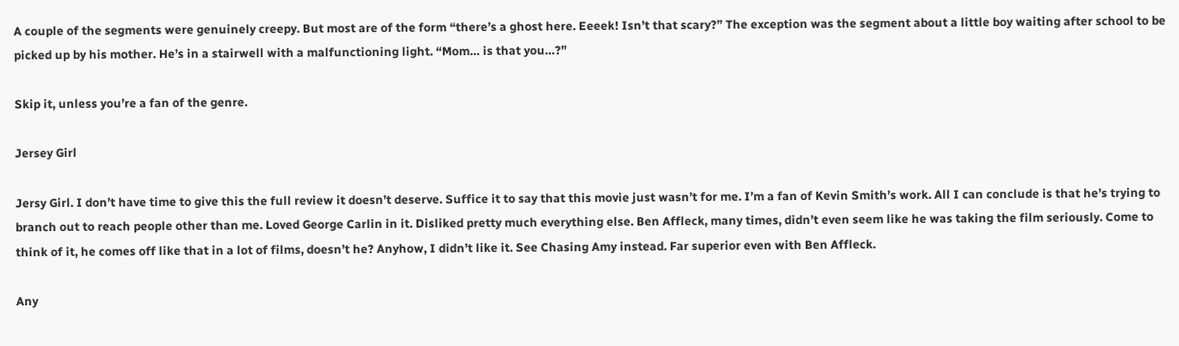A couple of the segments were genuinely creepy. But most are of the form “there’s a ghost here. Eeeek! Isn’t that scary?” The exception was the segment about a little boy waiting after school to be picked up by his mother. He’s in a stairwell with a malfunctioning light. “Mom… is that you…?”

Skip it, unless you’re a fan of the genre.

Jersey Girl

Jersy Girl. I don’t have time to give this the full review it doesn’t deserve. Suffice it to say that this movie just wasn’t for me. I’m a fan of Kevin Smith’s work. All I can conclude is that he’s trying to branch out to reach people other than me. Loved George Carlin in it. Disliked pretty much everything else. Ben Affleck, many times, didn’t even seem like he was taking the film seriously. Come to think of it, he comes off like that in a lot of films, doesn’t he? Anyhow, I didn’t like it. See Chasing Amy instead. Far superior even with Ben Affleck.

Any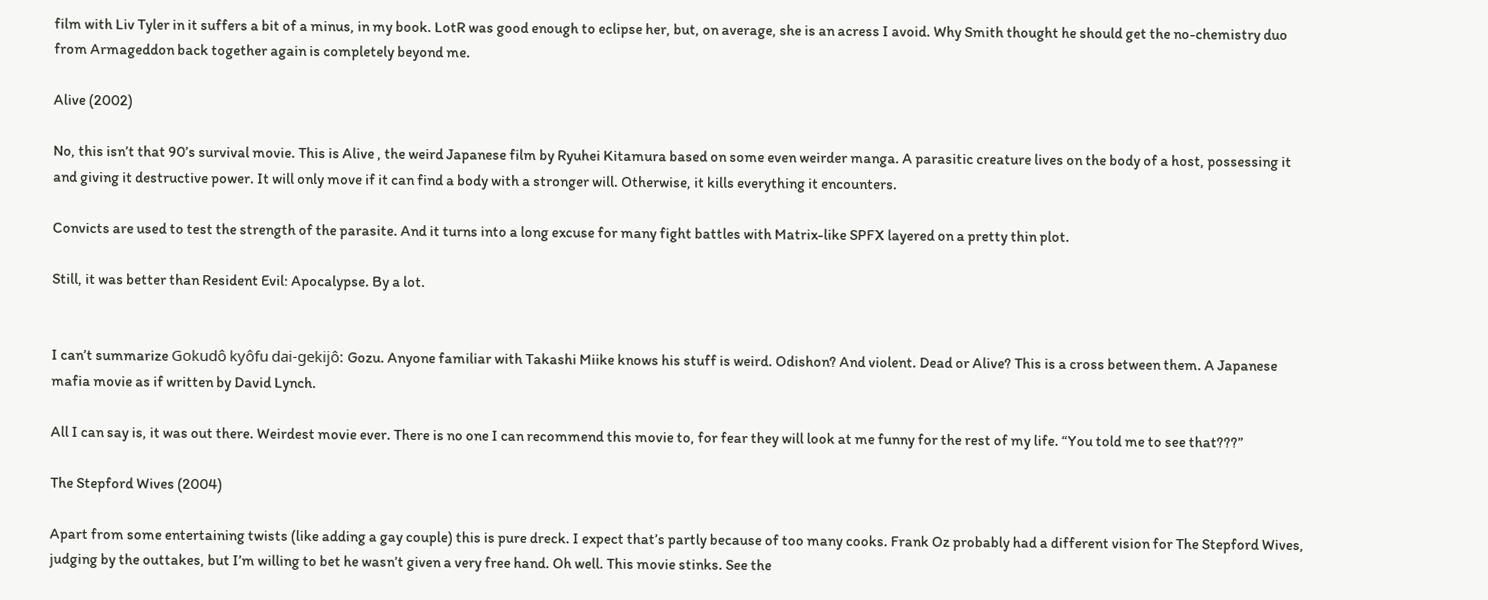film with Liv Tyler in it suffers a bit of a minus, in my book. LotR was good enough to eclipse her, but, on average, she is an acress I avoid. Why Smith thought he should get the no-chemistry duo from Armageddon back together again is completely beyond me.

Alive (2002)

No, this isn’t that 90’s survival movie. This is Alive , the weird Japanese film by Ryuhei Kitamura based on some even weirder manga. A parasitic creature lives on the body of a host, possessing it and giving it destructive power. It will only move if it can find a body with a stronger will. Otherwise, it kills everything it encounters.

Convicts are used to test the strength of the parasite. And it turns into a long excuse for many fight battles with Matrix-like SPFX layered on a pretty thin plot.

Still, it was better than Resident Evil: Apocalypse. By a lot.


I can’t summarize Gokudô kyôfu dai-gekijô: Gozu. Anyone familiar with Takashi Miike knows his stuff is weird. Odishon? And violent. Dead or Alive? This is a cross between them. A Japanese mafia movie as if written by David Lynch.

All I can say is, it was out there. Weirdest movie ever. There is no one I can recommend this movie to, for fear they will look at me funny for the rest of my life. “You told me to see that???”

The Stepford Wives (2004)

Apart from some entertaining twists (like adding a gay couple) this is pure dreck. I expect that’s partly because of too many cooks. Frank Oz probably had a different vision for The Stepford Wives, judging by the outtakes, but I’m willing to bet he wasn’t given a very free hand. Oh well. This movie stinks. See the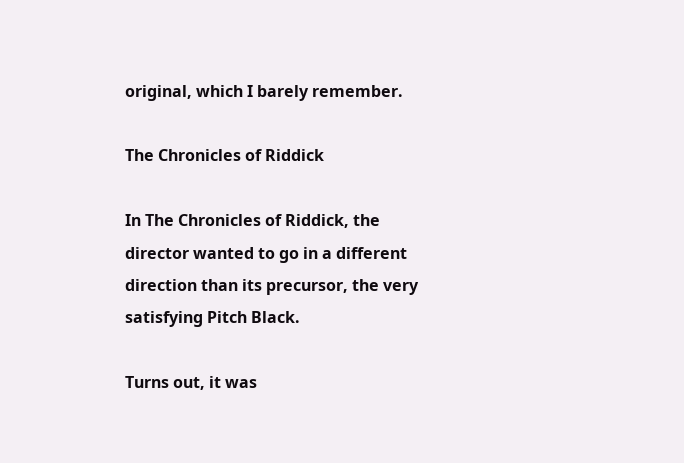original, which I barely remember.

The Chronicles of Riddick

In The Chronicles of Riddick, the director wanted to go in a different direction than its precursor, the very satisfying Pitch Black.

Turns out, it was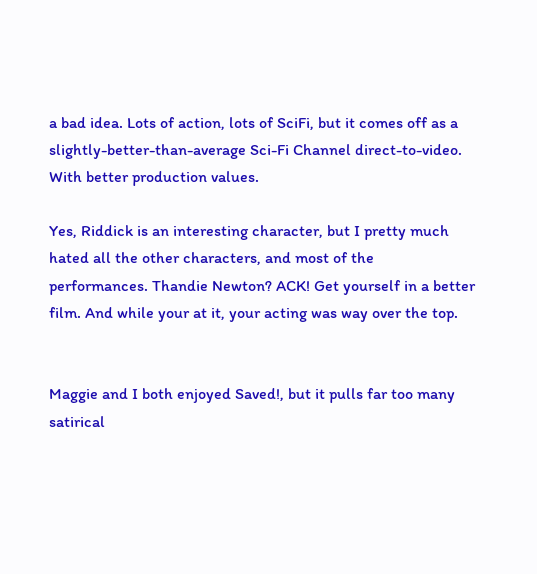a bad idea. Lots of action, lots of SciFi, but it comes off as a slightly-better-than-average Sci-Fi Channel direct-to-video. With better production values.

Yes, Riddick is an interesting character, but I pretty much hated all the other characters, and most of the performances. Thandie Newton? ACK! Get yourself in a better film. And while your at it, your acting was way over the top.


Maggie and I both enjoyed Saved!, but it pulls far too many satirical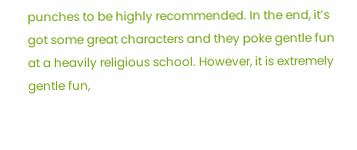punches to be highly recommended. In the end, it’s got some great characters and they poke gentle fun at a heavily religious school. However, it is extremely gentle fun,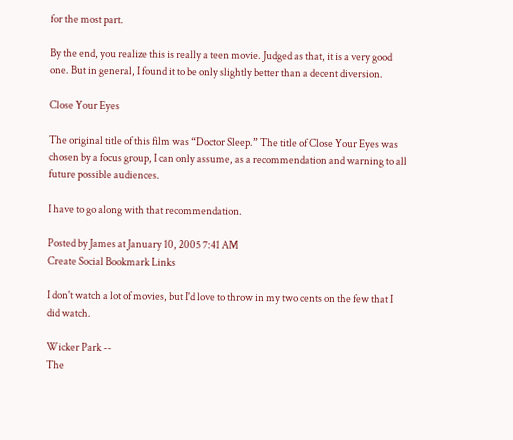for the most part.

By the end, you realize this is really a teen movie. Judged as that, it is a very good one. But in general, I found it to be only slightly better than a decent diversion.

Close Your Eyes

The original title of this film was “Doctor Sleep.” The title of Close Your Eyes was chosen by a focus group, I can only assume, as a recommendation and warning to all future possible audiences.

I have to go along with that recommendation.

Posted by James at January 10, 2005 7:41 AM
Create Social Bookmark Links

I don't watch a lot of movies, but I'd love to throw in my two cents on the few that I did watch.

Wicker Park --
The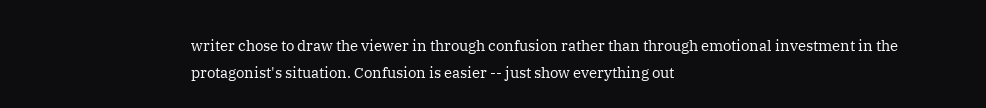writer chose to draw the viewer in through confusion rather than through emotional investment in the protagonist's situation. Confusion is easier -- just show everything out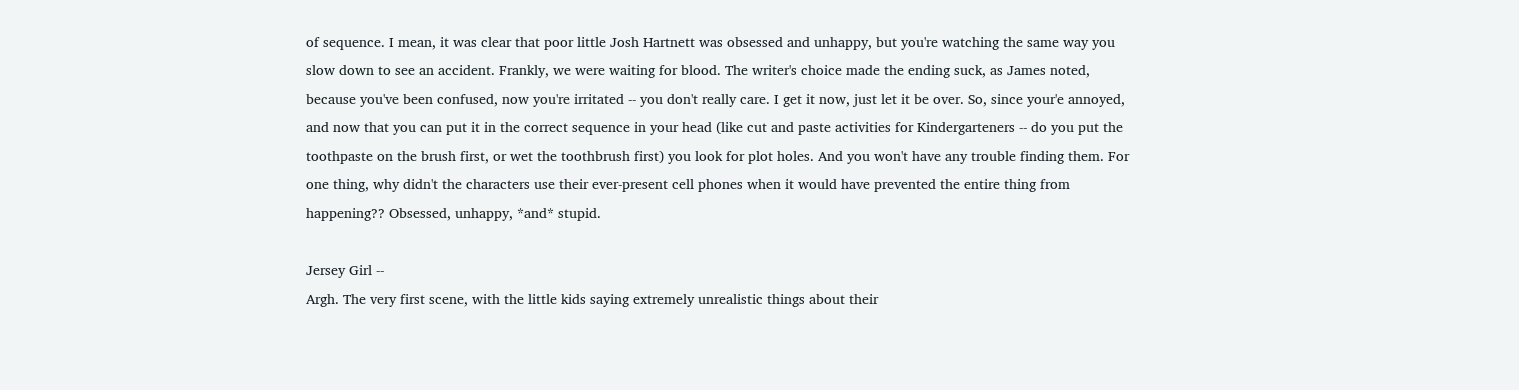of sequence. I mean, it was clear that poor little Josh Hartnett was obsessed and unhappy, but you're watching the same way you slow down to see an accident. Frankly, we were waiting for blood. The writer's choice made the ending suck, as James noted, because you've been confused, now you're irritated -- you don't really care. I get it now, just let it be over. So, since your'e annoyed, and now that you can put it in the correct sequence in your head (like cut and paste activities for Kindergarteners -- do you put the toothpaste on the brush first, or wet the toothbrush first) you look for plot holes. And you won't have any trouble finding them. For one thing, why didn't the characters use their ever-present cell phones when it would have prevented the entire thing from happening?? Obsessed, unhappy, *and* stupid.

Jersey Girl --
Argh. The very first scene, with the little kids saying extremely unrealistic things about their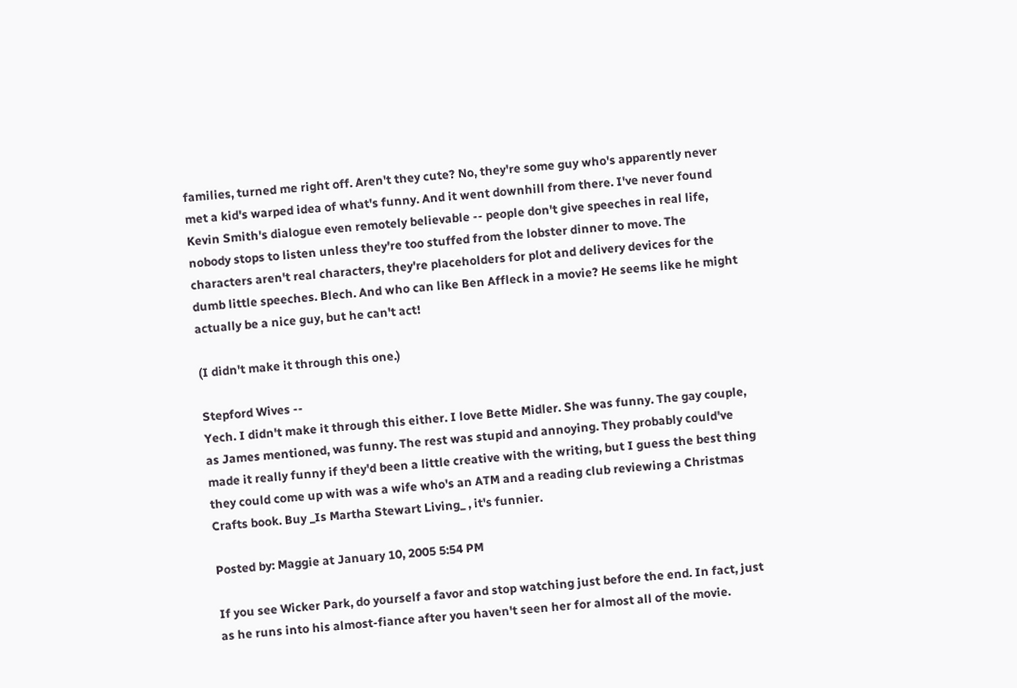families, turned me right off. Aren't they cute? No, they're some guy who's apparently never met a kid's warped idea of what's funny. And it went downhill from there. I've never found Kevin Smith's dialogue even remotely believable -- people don't give speeches in real life, nobody stops to listen unless they're too stuffed from the lobster dinner to move. The characters aren't real characters, they're placeholders for plot and delivery devices for the dumb little speeches. Blech. And who can like Ben Affleck in a movie? He seems like he might actually be a nice guy, but he can't act!

(I didn't make it through this one.)

Stepford Wives --
Yech. I didn't make it through this either. I love Bette Midler. She was funny. The gay couple, as James mentioned, was funny. The rest was stupid and annoying. They probably could've made it really funny if they'd been a little creative with the writing, but I guess the best thing they could come up with was a wife who's an ATM and a reading club reviewing a Christmas Crafts book. Buy _Is Martha Stewart Living_ , it's funnier.

Posted by: Maggie at January 10, 2005 5:54 PM

If you see Wicker Park, do yourself a favor and stop watching just before the end. In fact, just as he runs into his almost-fiance after you haven't seen her for almost all of the movie.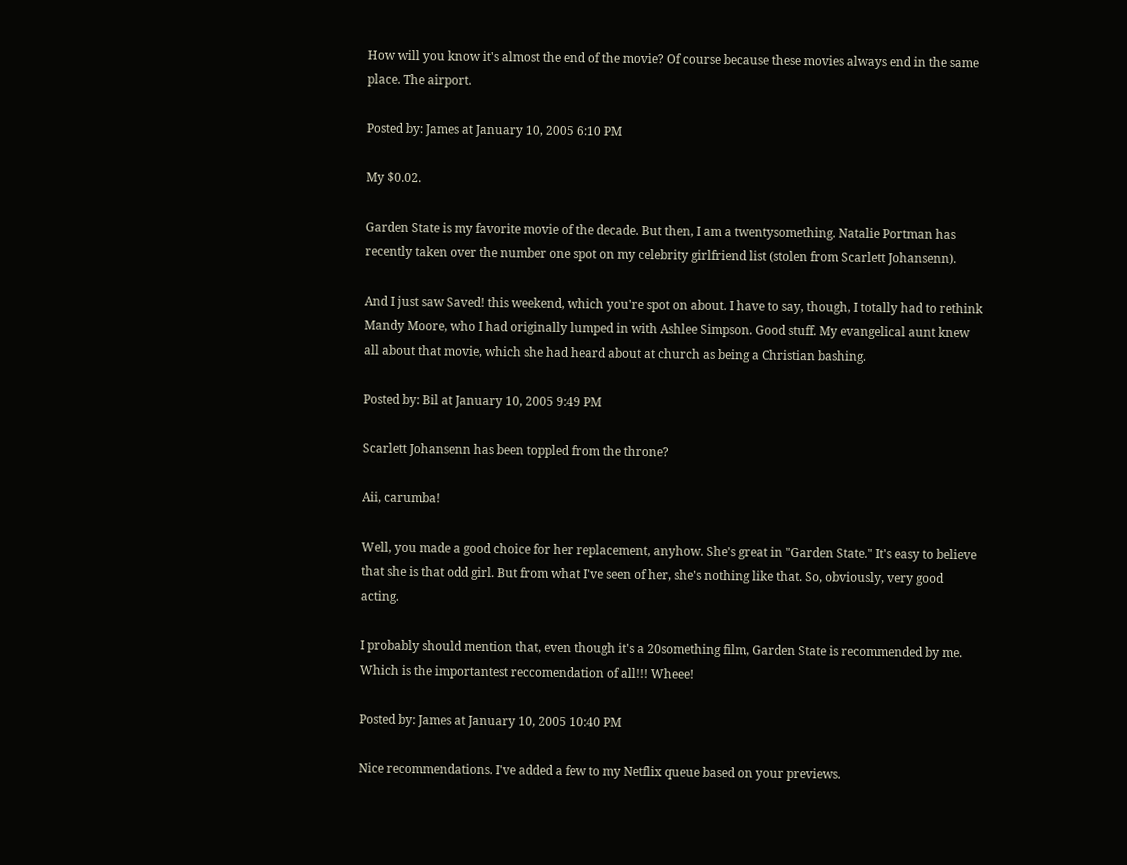How will you know it's almost the end of the movie? Of course because these movies always end in the same place. The airport.

Posted by: James at January 10, 2005 6:10 PM

My $0.02.

Garden State is my favorite movie of the decade. But then, I am a twentysomething. Natalie Portman has recently taken over the number one spot on my celebrity girlfriend list (stolen from Scarlett Johansenn).

And I just saw Saved! this weekend, which you're spot on about. I have to say, though, I totally had to rethink Mandy Moore, who I had originally lumped in with Ashlee Simpson. Good stuff. My evangelical aunt knew all about that movie, which she had heard about at church as being a Christian bashing.

Posted by: Bil at January 10, 2005 9:49 PM

Scarlett Johansenn has been toppled from the throne?

Aii, carumba!

Well, you made a good choice for her replacement, anyhow. She's great in "Garden State." It's easy to believe that she is that odd girl. But from what I've seen of her, she's nothing like that. So, obviously, very good acting.

I probably should mention that, even though it's a 20something film, Garden State is recommended by me. Which is the importantest reccomendation of all!!! Wheee!

Posted by: James at January 10, 2005 10:40 PM

Nice recommendations. I've added a few to my Netflix queue based on your previews.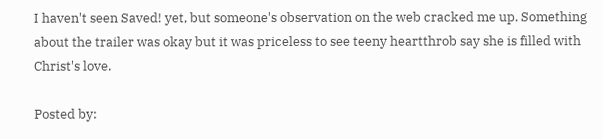I haven't seen Saved! yet, but someone's observation on the web cracked me up. Something about the trailer was okay but it was priceless to see teeny heartthrob say she is filled with Christ's love.

Posted by: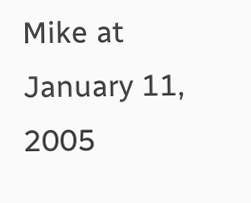Mike at January 11, 2005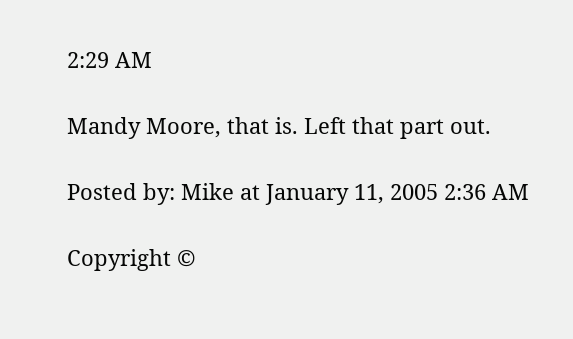2:29 AM

Mandy Moore, that is. Left that part out.

Posted by: Mike at January 11, 2005 2:36 AM

Copyright ©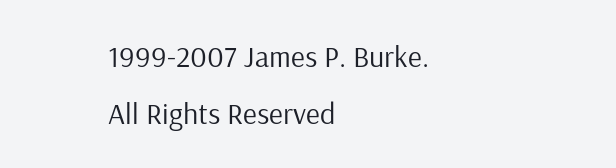1999-2007 James P. Burke. All Rights Reserved